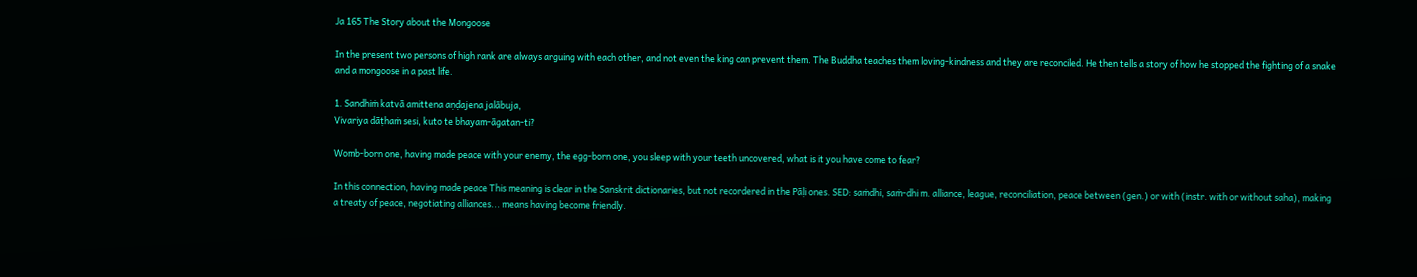Ja 165 The Story about the Mongoose

In the present two persons of high rank are always arguing with each other, and not even the king can prevent them. The Buddha teaches them loving-kindness and they are reconciled. He then tells a story of how he stopped the fighting of a snake and a mongoose in a past life.

1. Sandhiṁ katvā amittena aṇḍajena jalābuja,
Vivariya dāṭhaṁ sesi, kuto te bhayam-āgatan-ti?

Womb-born one, having made peace with your enemy, the egg-born one, you sleep with your teeth uncovered, what is it you have come to fear?

In this connection, having made peace This meaning is clear in the Sanskrit dictionaries, but not recordered in the Pāḷi ones. SED: saṁdhi, saṁ-dhi m. alliance, league, reconciliation, peace between (gen.) or with (instr. with or without saha), making a treaty of peace, negotiating alliances... means having become friendly.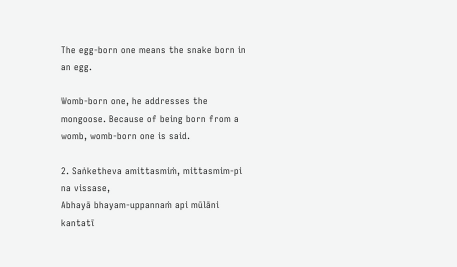The egg-born one means the snake born in an egg.

Womb-born one, he addresses the mongoose. Because of being born from a womb, womb-born one is said.

2. Saṅketheva amittasmiṁ, mittasmim-pi na vissase,
Abhayā bhayam-uppannaṁ api mūlāni kantatī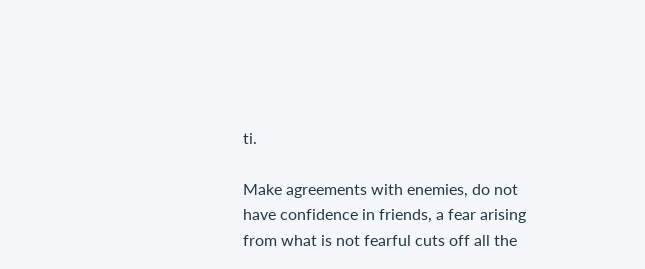ti.

Make agreements with enemies, do not have confidence in friends, a fear arising from what is not fearful cuts off all the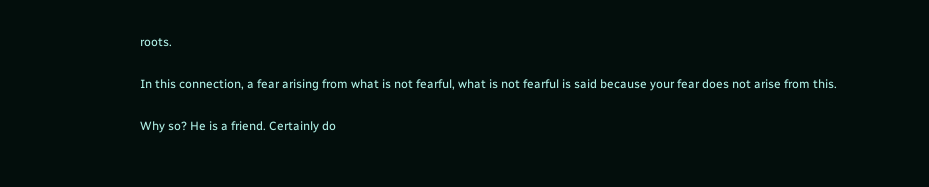roots.

In this connection, a fear arising from what is not fearful, what is not fearful is said because your fear does not arise from this.

Why so? He is a friend. Certainly do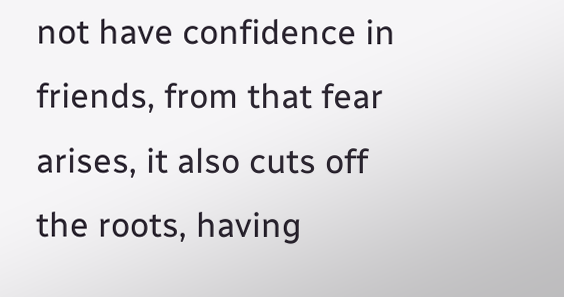not have confidence in friends, from that fear arises, it also cuts off the roots, having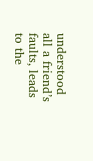understood all a friend’s faults, leads to the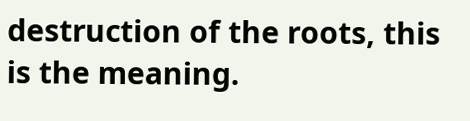destruction of the roots, this is the meaning.